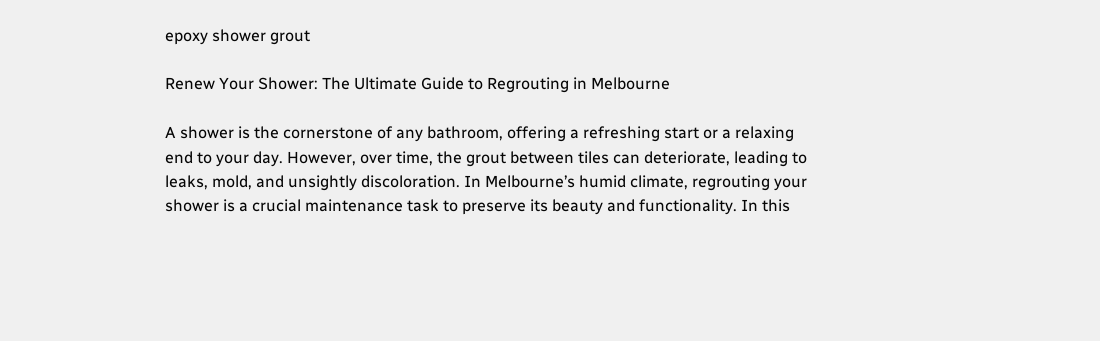epoxy shower grout

Renew Your Shower: The Ultimate Guide to Regrouting in Melbourne

A shower is the cornerstone of any bathroom, offering a refreshing start or a relaxing end to your day. However, over time, the grout between tiles can deteriorate, leading to leaks, mold, and unsightly discoloration. In Melbourne’s humid climate, regrouting your shower is a crucial maintenance task to preserve its beauty and functionality. In this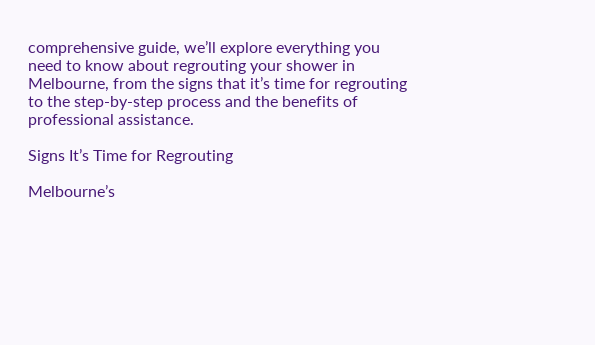comprehensive guide, we’ll explore everything you need to know about regrouting your shower in Melbourne, from the signs that it’s time for regrouting to the step-by-step process and the benefits of professional assistance.

Signs It’s Time for Regrouting

Melbourne’s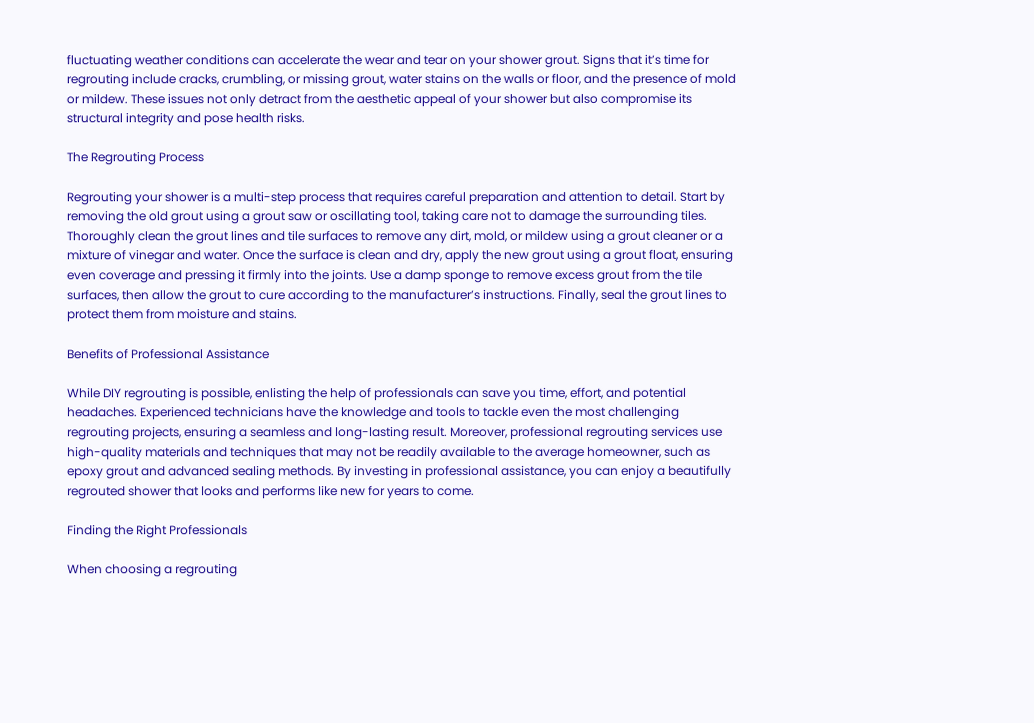fluctuating weather conditions can accelerate the wear and tear on your shower grout. Signs that it’s time for regrouting include cracks, crumbling, or missing grout, water stains on the walls or floor, and the presence of mold or mildew. These issues not only detract from the aesthetic appeal of your shower but also compromise its structural integrity and pose health risks.

The Regrouting Process

Regrouting your shower is a multi-step process that requires careful preparation and attention to detail. Start by removing the old grout using a grout saw or oscillating tool, taking care not to damage the surrounding tiles. Thoroughly clean the grout lines and tile surfaces to remove any dirt, mold, or mildew using a grout cleaner or a mixture of vinegar and water. Once the surface is clean and dry, apply the new grout using a grout float, ensuring even coverage and pressing it firmly into the joints. Use a damp sponge to remove excess grout from the tile surfaces, then allow the grout to cure according to the manufacturer’s instructions. Finally, seal the grout lines to protect them from moisture and stains.

Benefits of Professional Assistance

While DIY regrouting is possible, enlisting the help of professionals can save you time, effort, and potential headaches. Experienced technicians have the knowledge and tools to tackle even the most challenging regrouting projects, ensuring a seamless and long-lasting result. Moreover, professional regrouting services use high-quality materials and techniques that may not be readily available to the average homeowner, such as epoxy grout and advanced sealing methods. By investing in professional assistance, you can enjoy a beautifully regrouted shower that looks and performs like new for years to come.

Finding the Right Professionals

When choosing a regrouting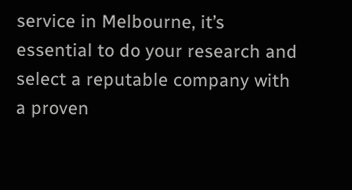service in Melbourne, it’s essential to do your research and select a reputable company with a proven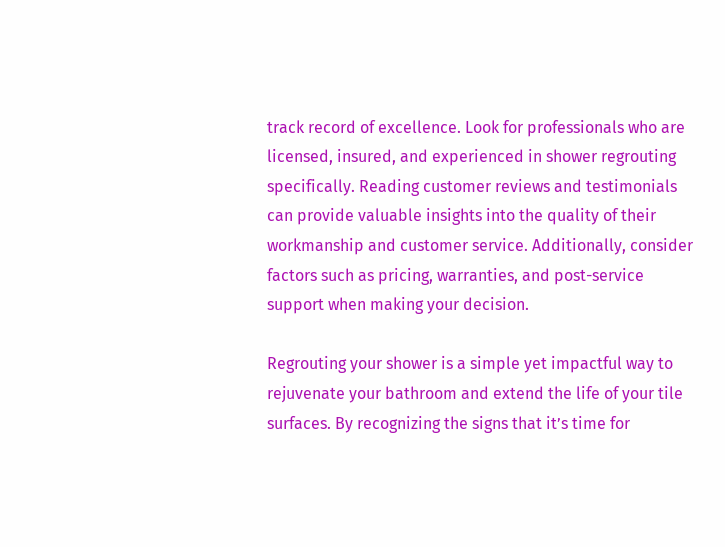track record of excellence. Look for professionals who are licensed, insured, and experienced in shower regrouting specifically. Reading customer reviews and testimonials can provide valuable insights into the quality of their workmanship and customer service. Additionally, consider factors such as pricing, warranties, and post-service support when making your decision.

Regrouting your shower is a simple yet impactful way to rejuvenate your bathroom and extend the life of your tile surfaces. By recognizing the signs that it’s time for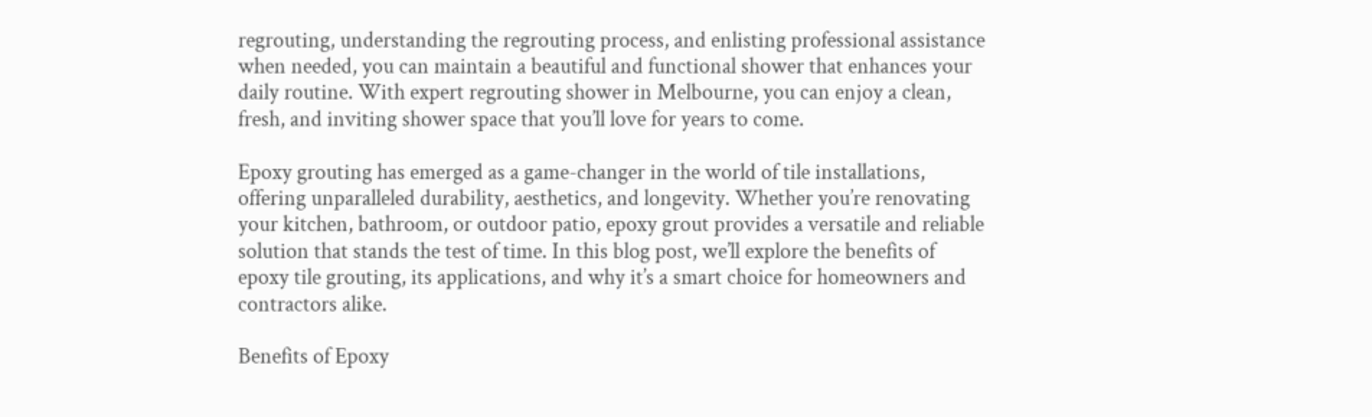regrouting, understanding the regrouting process, and enlisting professional assistance when needed, you can maintain a beautiful and functional shower that enhances your daily routine. With expert regrouting shower in Melbourne, you can enjoy a clean, fresh, and inviting shower space that you’ll love for years to come.

Epoxy grouting has emerged as a game-changer in the world of tile installations, offering unparalleled durability, aesthetics, and longevity. Whether you’re renovating your kitchen, bathroom, or outdoor patio, epoxy grout provides a versatile and reliable solution that stands the test of time. In this blog post, we’ll explore the benefits of epoxy tile grouting, its applications, and why it’s a smart choice for homeowners and contractors alike.

Benefits of Epoxy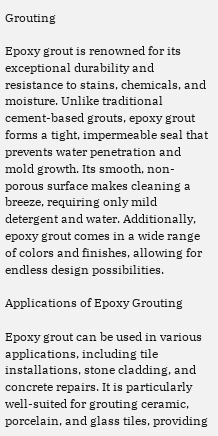Grouting

Epoxy grout is renowned for its exceptional durability and resistance to stains, chemicals, and moisture. Unlike traditional cement-based grouts, epoxy grout forms a tight, impermeable seal that prevents water penetration and mold growth. Its smooth, non-porous surface makes cleaning a breeze, requiring only mild detergent and water. Additionally, epoxy grout comes in a wide range of colors and finishes, allowing for endless design possibilities.

Applications of Epoxy Grouting

Epoxy grout can be used in various applications, including tile installations, stone cladding, and concrete repairs. It is particularly well-suited for grouting ceramic, porcelain, and glass tiles, providing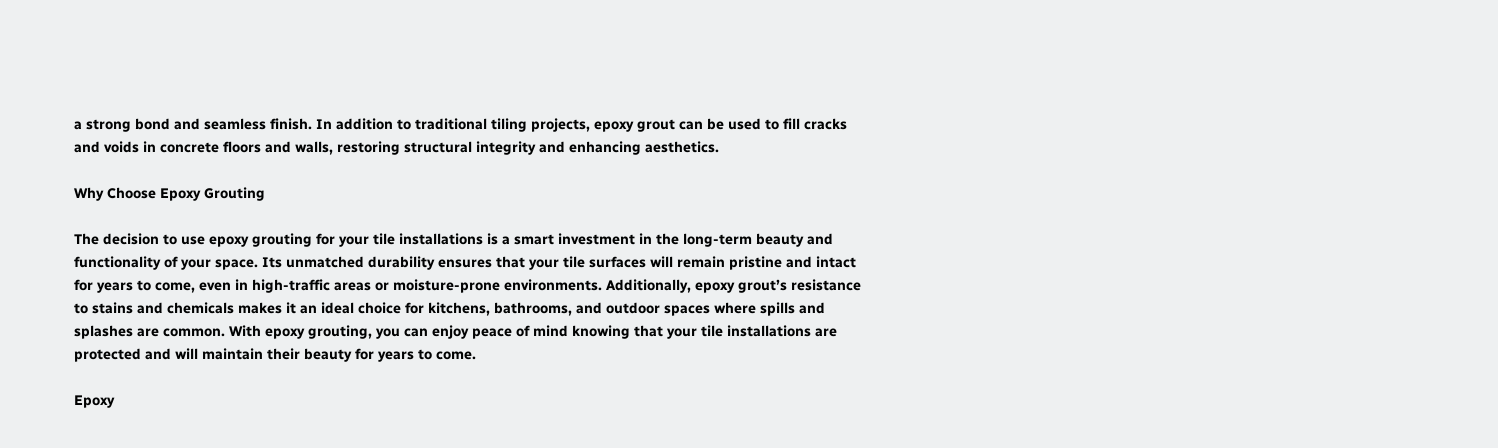a strong bond and seamless finish. In addition to traditional tiling projects, epoxy grout can be used to fill cracks and voids in concrete floors and walls, restoring structural integrity and enhancing aesthetics.

Why Choose Epoxy Grouting

The decision to use epoxy grouting for your tile installations is a smart investment in the long-term beauty and functionality of your space. Its unmatched durability ensures that your tile surfaces will remain pristine and intact for years to come, even in high-traffic areas or moisture-prone environments. Additionally, epoxy grout’s resistance to stains and chemicals makes it an ideal choice for kitchens, bathrooms, and outdoor spaces where spills and splashes are common. With epoxy grouting, you can enjoy peace of mind knowing that your tile installations are protected and will maintain their beauty for years to come.

Epoxy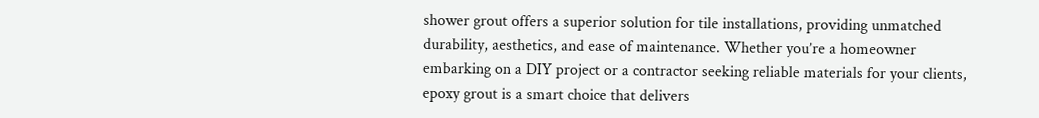shower grout offers a superior solution for tile installations, providing unmatched durability, aesthetics, and ease of maintenance. Whether you’re a homeowner embarking on a DIY project or a contractor seeking reliable materials for your clients, epoxy grout is a smart choice that delivers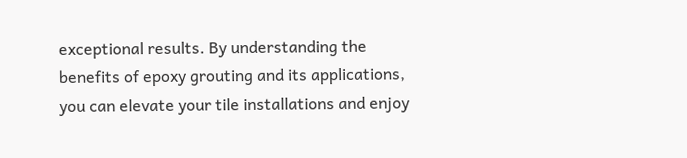exceptional results. By understanding the benefits of epoxy grouting and its applications, you can elevate your tile installations and enjoy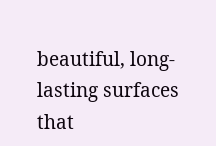beautiful, long-lasting surfaces that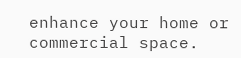enhance your home or commercial space.